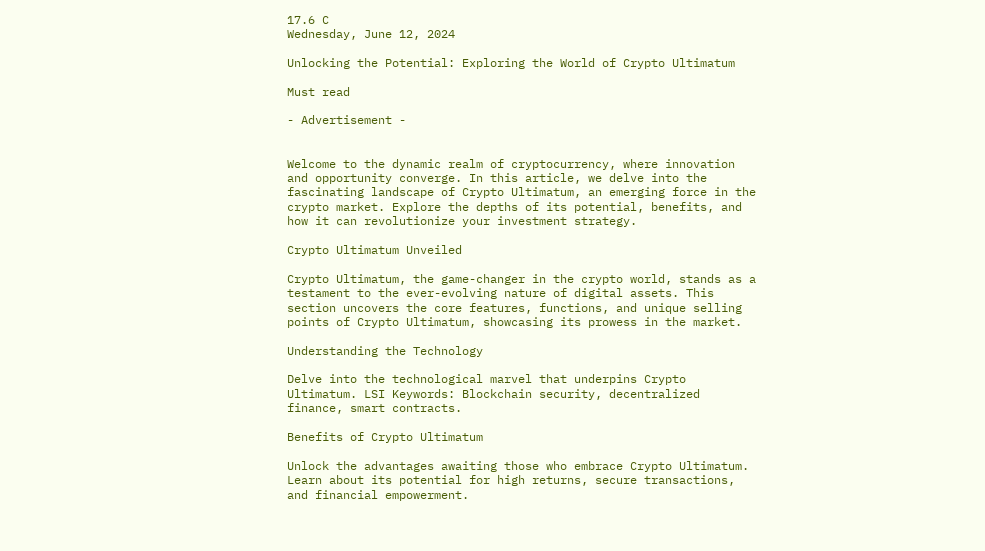17.6 C
Wednesday, June 12, 2024

Unlocking the Potential: Exploring the World of Crypto Ultimatum

Must read

- Advertisement -


Welcome to the dynamic realm of cryptocurrency, where innovation and opportunity converge. In this article, we delve into the fascinating landscape of Crypto Ultimatum, an emerging force in the crypto market. Explore the depths of its potential, benefits, and how it can revolutionize your investment strategy.

Crypto Ultimatum Unveiled

Crypto Ultimatum, the game-changer in the crypto world, stands as a testament to the ever-evolving nature of digital assets. This section uncovers the core features, functions, and unique selling points of Crypto Ultimatum, showcasing its prowess in the market.

Understanding the Technology

Delve into the technological marvel that underpins Crypto Ultimatum. LSI Keywords: Blockchain security, decentralized finance, smart contracts.

Benefits of Crypto Ultimatum

Unlock the advantages awaiting those who embrace Crypto Ultimatum. Learn about its potential for high returns, secure transactions, and financial empowerment.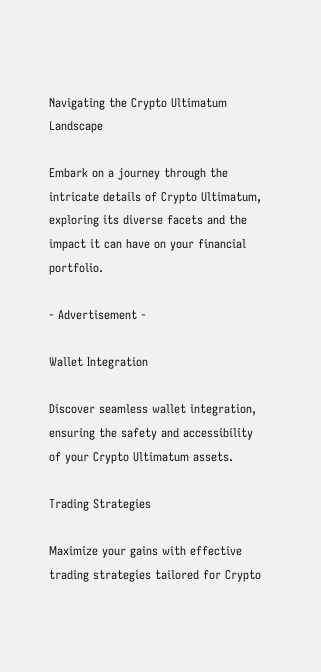Navigating the Crypto Ultimatum Landscape

Embark on a journey through the intricate details of Crypto Ultimatum, exploring its diverse facets and the impact it can have on your financial portfolio.

- Advertisement -

Wallet Integration

Discover seamless wallet integration, ensuring the safety and accessibility of your Crypto Ultimatum assets.

Trading Strategies

Maximize your gains with effective trading strategies tailored for Crypto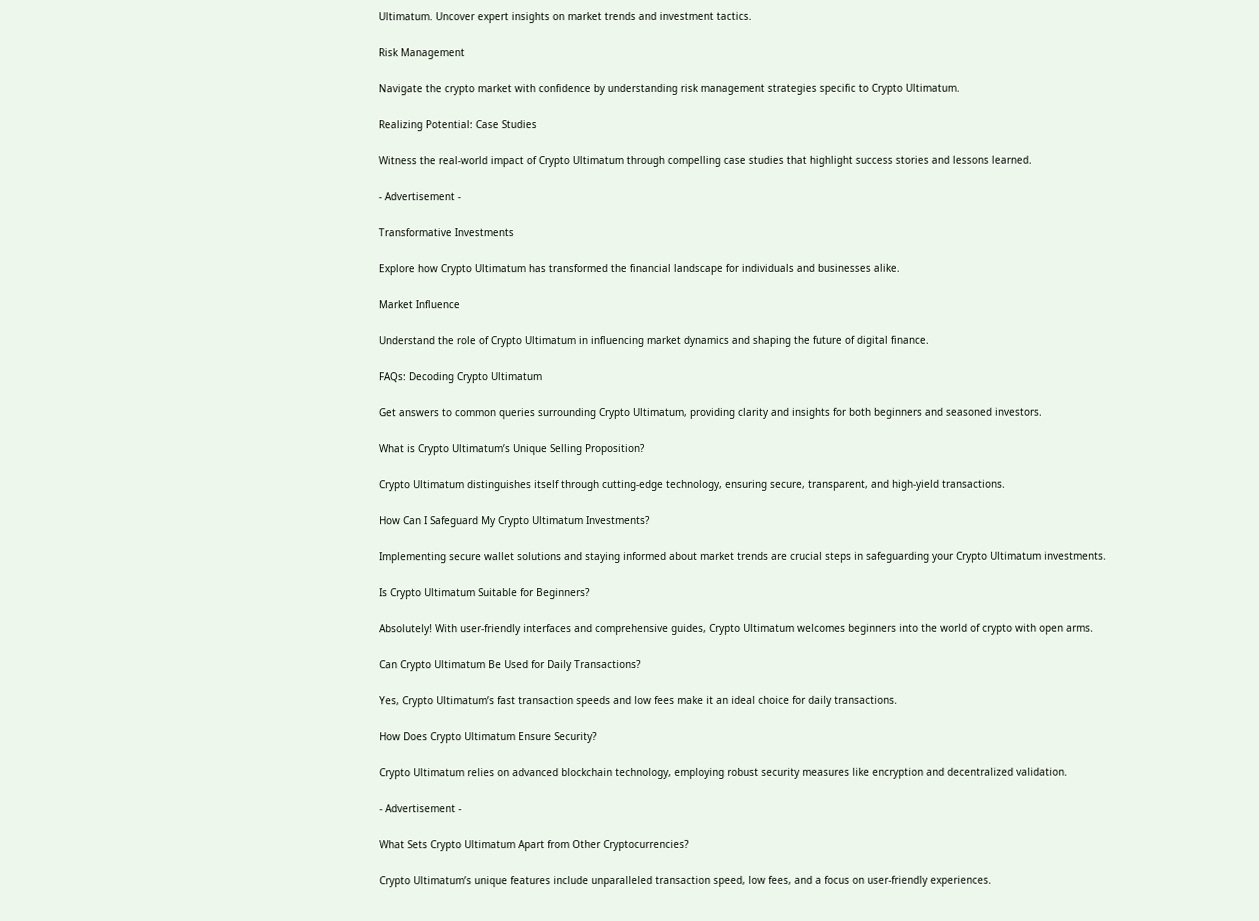Ultimatum. Uncover expert insights on market trends and investment tactics.

Risk Management

Navigate the crypto market with confidence by understanding risk management strategies specific to Crypto Ultimatum.

Realizing Potential: Case Studies

Witness the real-world impact of Crypto Ultimatum through compelling case studies that highlight success stories and lessons learned.

- Advertisement -

Transformative Investments

Explore how Crypto Ultimatum has transformed the financial landscape for individuals and businesses alike.

Market Influence

Understand the role of Crypto Ultimatum in influencing market dynamics and shaping the future of digital finance.

FAQs: Decoding Crypto Ultimatum

Get answers to common queries surrounding Crypto Ultimatum, providing clarity and insights for both beginners and seasoned investors.

What is Crypto Ultimatum’s Unique Selling Proposition?

Crypto Ultimatum distinguishes itself through cutting-edge technology, ensuring secure, transparent, and high-yield transactions.

How Can I Safeguard My Crypto Ultimatum Investments?

Implementing secure wallet solutions and staying informed about market trends are crucial steps in safeguarding your Crypto Ultimatum investments.

Is Crypto Ultimatum Suitable for Beginners?

Absolutely! With user-friendly interfaces and comprehensive guides, Crypto Ultimatum welcomes beginners into the world of crypto with open arms.

Can Crypto Ultimatum Be Used for Daily Transactions?

Yes, Crypto Ultimatum’s fast transaction speeds and low fees make it an ideal choice for daily transactions.

How Does Crypto Ultimatum Ensure Security?

Crypto Ultimatum relies on advanced blockchain technology, employing robust security measures like encryption and decentralized validation.

- Advertisement -

What Sets Crypto Ultimatum Apart from Other Cryptocurrencies?

Crypto Ultimatum’s unique features include unparalleled transaction speed, low fees, and a focus on user-friendly experiences.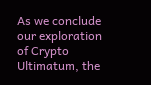As we conclude our exploration of Crypto Ultimatum, the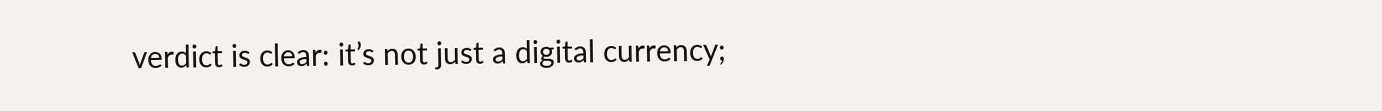verdict is clear: it’s not just a digital currency;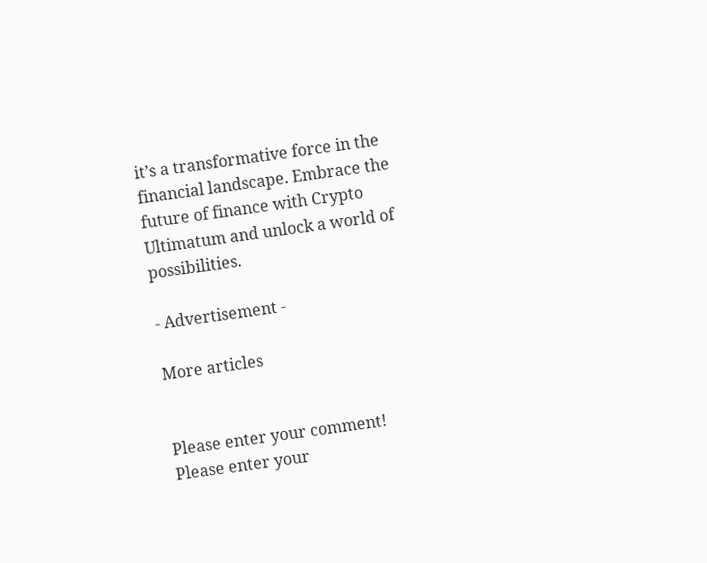it’s a transformative force in the financial landscape. Embrace the future of finance with Crypto Ultimatum and unlock a world of possibilities.

- Advertisement -

More articles


Please enter your comment!
Please enter your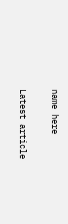name here

Latest article